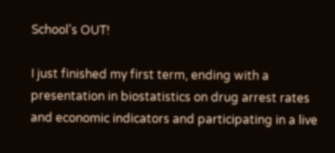School’s OUT!

I just finished my first term, ending with a presentation in biostatistics on drug arrest rates and economic indicators and participating in a live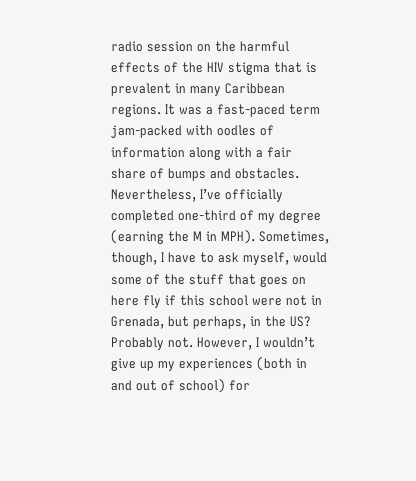radio session on the harmful effects of the HIV stigma that is prevalent in many Caribbean regions. It was a fast-paced term jam-packed with oodles of information along with a fair share of bumps and obstacles. Nevertheless, I’ve officially completed one-third of my degree (earning the M in MPH). Sometimes, though, I have to ask myself, would some of the stuff that goes on here fly if this school were not in Grenada, but perhaps, in the US? Probably not. However, I wouldn’t give up my experiences (both in and out of school) for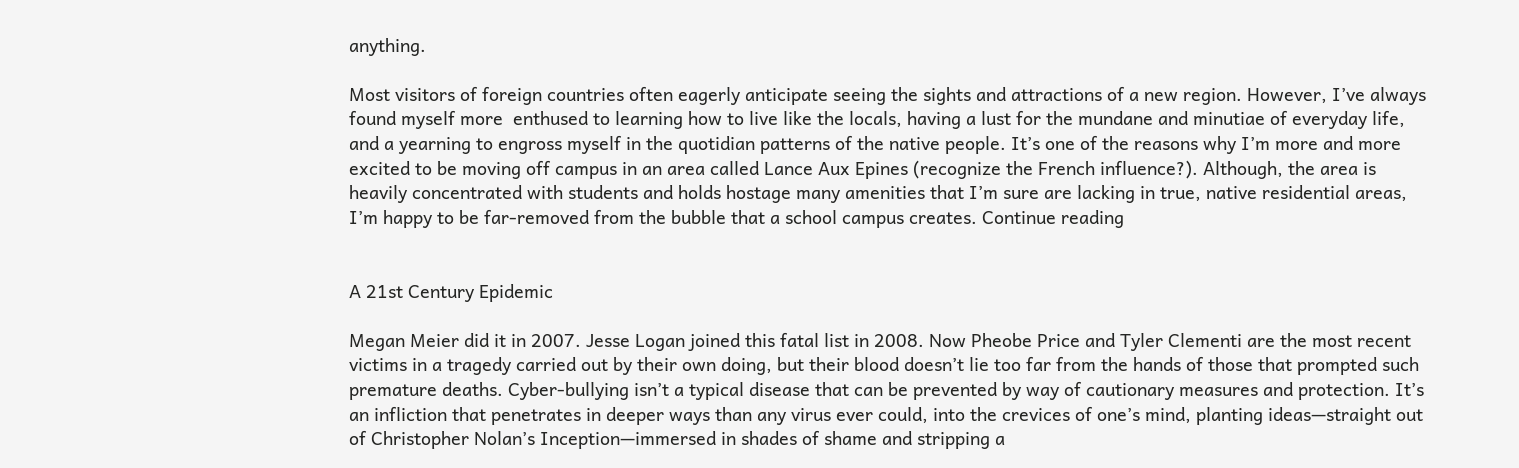anything.

Most visitors of foreign countries often eagerly anticipate seeing the sights and attractions of a new region. However, I’ve always found myself more  enthused to learning how to live like the locals, having a lust for the mundane and minutiae of everyday life, and a yearning to engross myself in the quotidian patterns of the native people. It’s one of the reasons why I’m more and more excited to be moving off campus in an area called Lance Aux Epines (recognize the French influence?). Although, the area is heavily concentrated with students and holds hostage many amenities that I’m sure are lacking in true, native residential areas, I’m happy to be far-removed from the bubble that a school campus creates. Continue reading


A 21st Century Epidemic

Megan Meier did it in 2007. Jesse Logan joined this fatal list in 2008. Now Pheobe Price and Tyler Clementi are the most recent victims in a tragedy carried out by their own doing, but their blood doesn’t lie too far from the hands of those that prompted such premature deaths. Cyber-bullying isn’t a typical disease that can be prevented by way of cautionary measures and protection. It’s an infliction that penetrates in deeper ways than any virus ever could, into the crevices of one’s mind, planting ideas—straight out of Christopher Nolan’s Inception—immersed in shades of shame and stripping a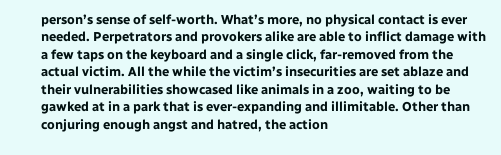person’s sense of self-worth. What’s more, no physical contact is ever needed. Perpetrators and provokers alike are able to inflict damage with a few taps on the keyboard and a single click, far-removed from the actual victim. All the while the victim’s insecurities are set ablaze and their vulnerabilities showcased like animals in a zoo, waiting to be gawked at in a park that is ever-expanding and illimitable. Other than conjuring enough angst and hatred, the action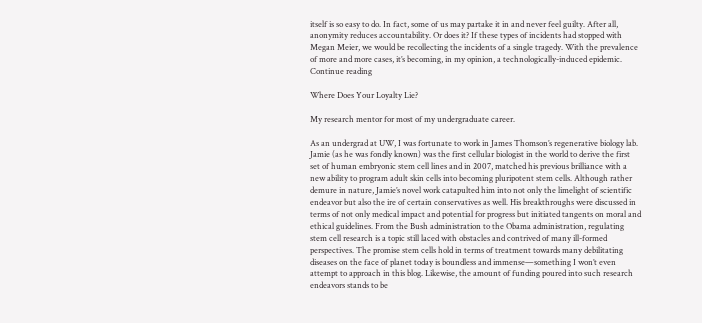itself is so easy to do. In fact, some of us may partake it in and never feel guilty. After all, anonymity reduces accountability. Or does it? If these types of incidents had stopped with Megan Meier, we would be recollecting the incidents of a single tragedy. With the prevalence of more and more cases, it’s becoming, in my opinion, a technologically-induced epidemic. Continue reading

Where Does Your Loyalty Lie?

My research mentor for most of my undergraduate career.

As an undergrad at UW, I was fortunate to work in James Thomson’s regenerative biology lab. Jamie (as he was fondly known) was the first cellular biologist in the world to derive the first set of human embryonic stem cell lines and in 2007, matched his previous brilliance with a new ability to program adult skin cells into becoming pluripotent stem cells. Although rather demure in nature, Jamie’s novel work catapulted him into not only the limelight of scientific endeavor but also the ire of certain conservatives as well. His breakthroughs were discussed in terms of not only medical impact and potential for progress but initiated tangents on moral and ethical guidelines. From the Bush administration to the Obama administration, regulating stem cell research is a topic still laced with obstacles and contrived of many ill-formed perspectives. The promise stem cells hold in terms of treatment towards many debilitating diseases on the face of planet today is boundless and immense—something I won’t even attempt to approach in this blog. Likewise, the amount of funding poured into such research endeavors stands to be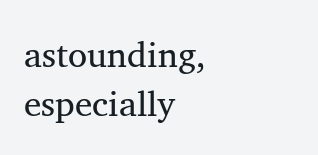astounding, especially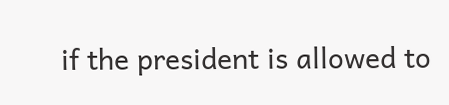if the president is allowed to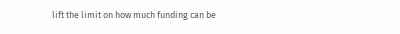lift the limit on how much funding can be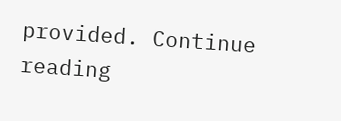provided. Continue reading